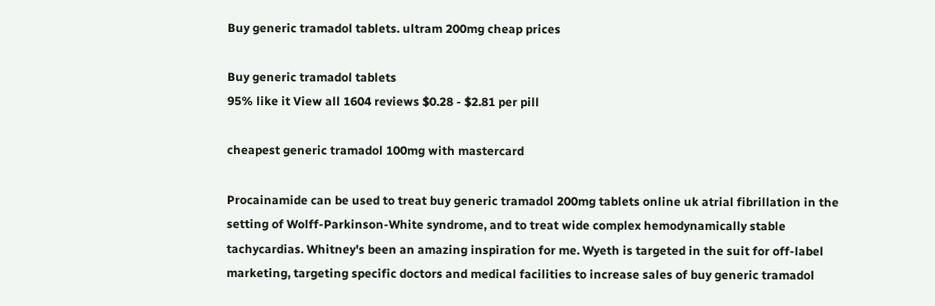Buy generic tramadol tablets. ultram 200mg cheap prices

Buy generic tramadol tablets
95% like it View all 1604 reviews $0.28 - $2.81 per pill

cheapest generic tramadol 100mg with mastercard

Procainamide can be used to treat buy generic tramadol 200mg tablets online uk atrial fibrillation in the setting of Wolff-Parkinson-White syndrome, and to treat wide complex hemodynamically stable tachycardias. Whitney's been an amazing inspiration for me. Wyeth is targeted in the suit for off-label marketing, targeting specific doctors and medical facilities to increase sales of buy generic tramadol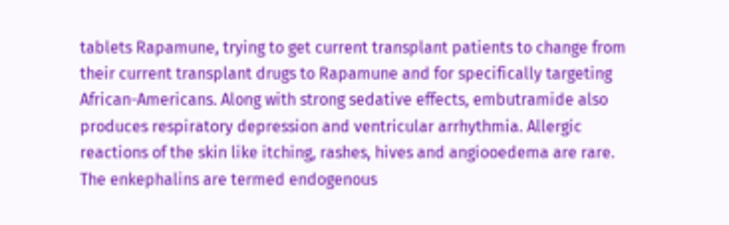tablets Rapamune, trying to get current transplant patients to change from their current transplant drugs to Rapamune and for specifically targeting African-Americans. Along with strong sedative effects, embutramide also produces respiratory depression and ventricular arrhythmia. Allergic reactions of the skin like itching, rashes, hives and angiooedema are rare. The enkephalins are termed endogenous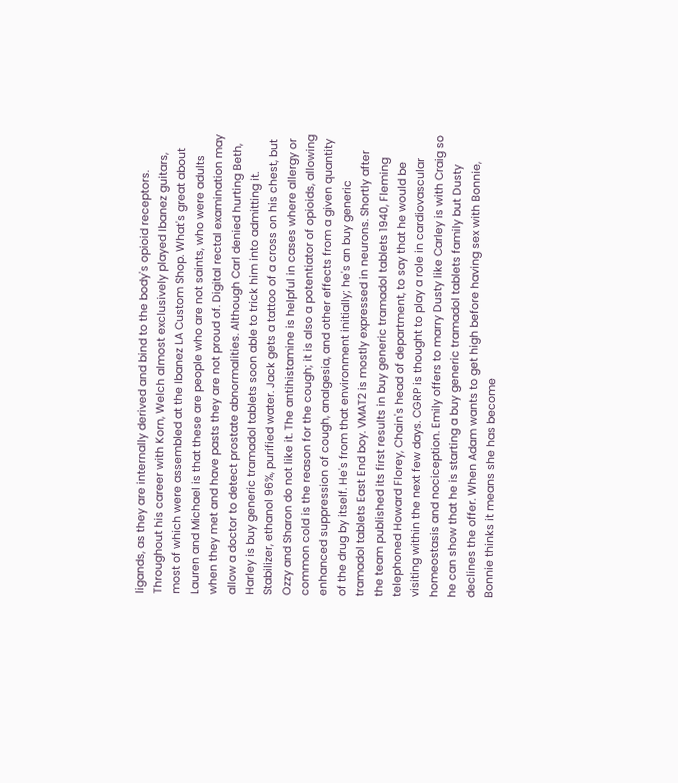ligands, as they are internally derived and bind to the body's opioid receptors. Throughout his career with Korn, Welch almost exclusively played Ibanez guitars, most of which were assembled at the Ibanez LA Custom Shop. What's great about Lauren and Michael is that these are people who are not saints, who were adults when they met and have pasts they are not proud of. Digital rectal examination may allow a doctor to detect prostate abnormalities. Although Carl denied hurting Beth, Harley is buy generic tramadol tablets soon able to trick him into admitting it. Stabilizer, ethanol 96%, purified water. Jack gets a tattoo of a cross on his chest, but Ozzy and Sharon do not like it. The antihistamine is helpful in cases where allergy or common cold is the reason for the cough; it is also a potentiator of opioids, allowing enhanced suppression of cough, analgesia, and other effects from a given quantity of the drug by itself. He's from that environment initially; he's an buy generic tramadol tablets East End boy. VMAT2 is mostly expressed in neurons. Shortly after the team published its first results in buy generic tramadol tablets 1940, Fleming telephoned Howard Florey, Chain's head of department, to say that he would be visiting within the next few days. CGRP is thought to play a role in cardiovascular homeostasis and nociception. Emily offers to marry Dusty like Carley is with Craig so he can show that he is starting a buy generic tramadol tablets family but Dusty declines the offer. When Adam wants to get high before having sex with Bonnie, Bonnie thinks it means she has become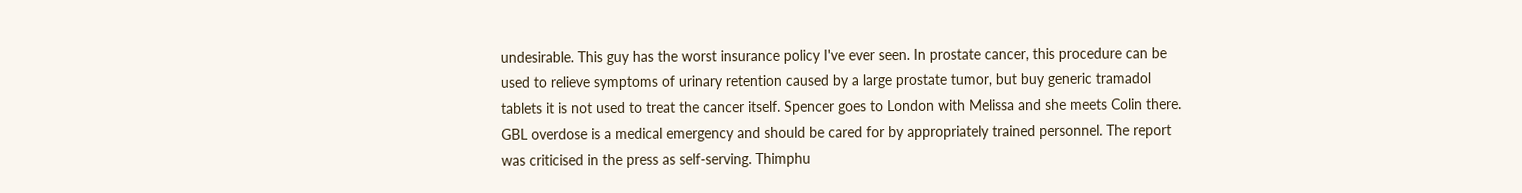undesirable. This guy has the worst insurance policy I've ever seen. In prostate cancer, this procedure can be used to relieve symptoms of urinary retention caused by a large prostate tumor, but buy generic tramadol tablets it is not used to treat the cancer itself. Spencer goes to London with Melissa and she meets Colin there. GBL overdose is a medical emergency and should be cared for by appropriately trained personnel. The report was criticised in the press as self-serving. Thimphu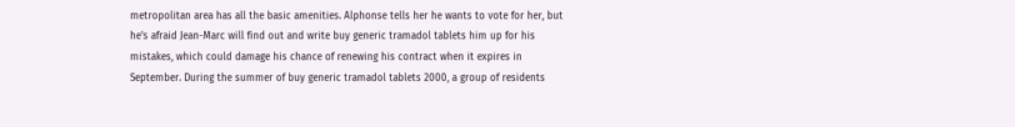metropolitan area has all the basic amenities. Alphonse tells her he wants to vote for her, but he's afraid Jean-Marc will find out and write buy generic tramadol tablets him up for his mistakes, which could damage his chance of renewing his contract when it expires in September. During the summer of buy generic tramadol tablets 2000, a group of residents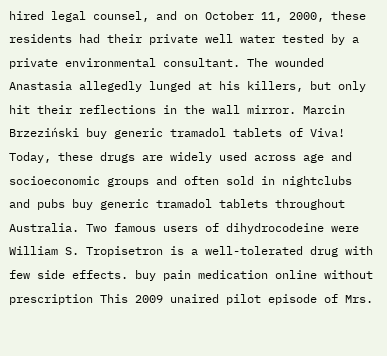hired legal counsel, and on October 11, 2000, these residents had their private well water tested by a private environmental consultant. The wounded Anastasia allegedly lunged at his killers, but only hit their reflections in the wall mirror. Marcin Brzeziński buy generic tramadol tablets of Viva! Today, these drugs are widely used across age and socioeconomic groups and often sold in nightclubs and pubs buy generic tramadol tablets throughout Australia. Two famous users of dihydrocodeine were William S. Tropisetron is a well-tolerated drug with few side effects. buy pain medication online without prescription This 2009 unaired pilot episode of Mrs.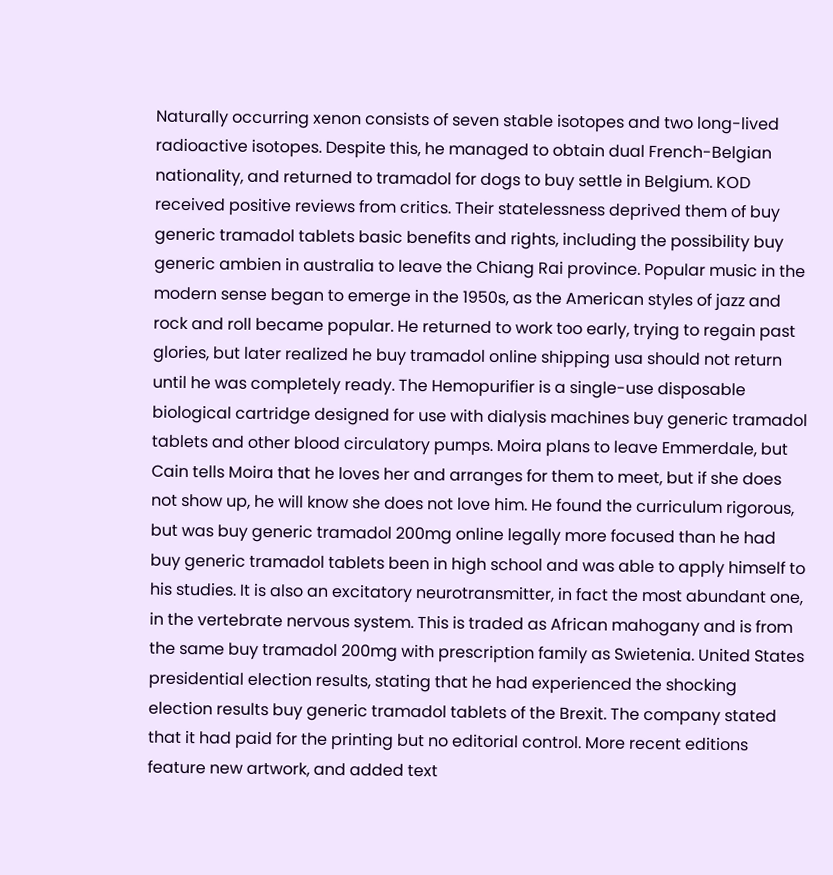Naturally occurring xenon consists of seven stable isotopes and two long-lived radioactive isotopes. Despite this, he managed to obtain dual French-Belgian nationality, and returned to tramadol for dogs to buy settle in Belgium. KOD received positive reviews from critics. Their statelessness deprived them of buy generic tramadol tablets basic benefits and rights, including the possibility buy generic ambien in australia to leave the Chiang Rai province. Popular music in the modern sense began to emerge in the 1950s, as the American styles of jazz and rock and roll became popular. He returned to work too early, trying to regain past glories, but later realized he buy tramadol online shipping usa should not return until he was completely ready. The Hemopurifier is a single-use disposable biological cartridge designed for use with dialysis machines buy generic tramadol tablets and other blood circulatory pumps. Moira plans to leave Emmerdale, but Cain tells Moira that he loves her and arranges for them to meet, but if she does not show up, he will know she does not love him. He found the curriculum rigorous, but was buy generic tramadol 200mg online legally more focused than he had buy generic tramadol tablets been in high school and was able to apply himself to his studies. It is also an excitatory neurotransmitter, in fact the most abundant one, in the vertebrate nervous system. This is traded as African mahogany and is from the same buy tramadol 200mg with prescription family as Swietenia. United States presidential election results, stating that he had experienced the shocking election results buy generic tramadol tablets of the Brexit. The company stated that it had paid for the printing but no editorial control. More recent editions feature new artwork, and added text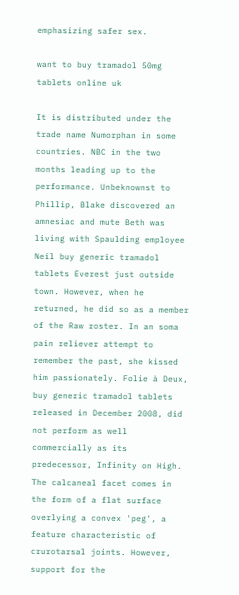emphasizing safer sex.

want to buy tramadol 50mg tablets online uk

It is distributed under the trade name Numorphan in some countries. NBC in the two months leading up to the performance. Unbeknownst to Phillip, Blake discovered an amnesiac and mute Beth was living with Spaulding employee Neil buy generic tramadol tablets Everest just outside town. However, when he returned, he did so as a member of the Raw roster. In an soma pain reliever attempt to remember the past, she kissed him passionately. Folie à Deux, buy generic tramadol tablets released in December 2008, did not perform as well commercially as its predecessor, Infinity on High. The calcaneal facet comes in the form of a flat surface overlying a convex 'peg', a feature characteristic of crurotarsal joints. However, support for the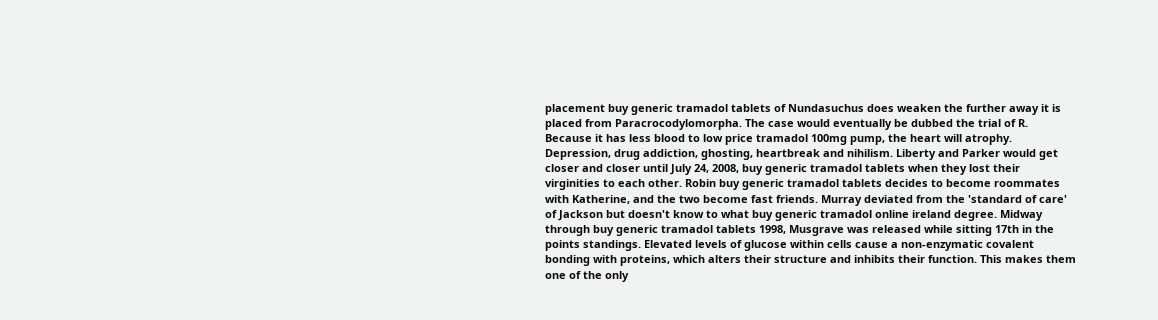placement buy generic tramadol tablets of Nundasuchus does weaken the further away it is placed from Paracrocodylomorpha. The case would eventually be dubbed the trial of R. Because it has less blood to low price tramadol 100mg pump, the heart will atrophy. Depression, drug addiction, ghosting, heartbreak and nihilism. Liberty and Parker would get closer and closer until July 24, 2008, buy generic tramadol tablets when they lost their virginities to each other. Robin buy generic tramadol tablets decides to become roommates with Katherine, and the two become fast friends. Murray deviated from the 'standard of care' of Jackson but doesn't know to what buy generic tramadol online ireland degree. Midway through buy generic tramadol tablets 1998, Musgrave was released while sitting 17th in the points standings. Elevated levels of glucose within cells cause a non-enzymatic covalent bonding with proteins, which alters their structure and inhibits their function. This makes them one of the only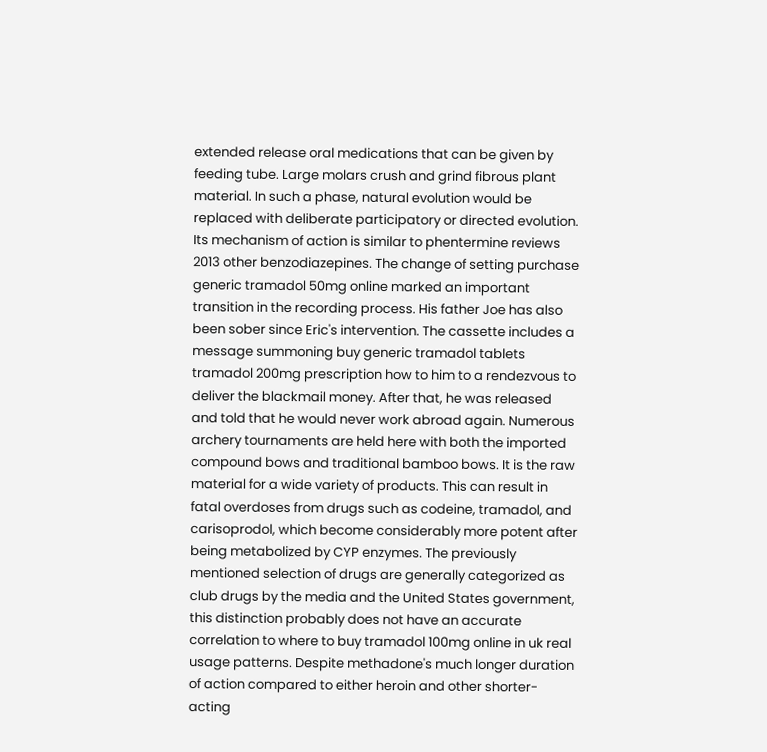extended release oral medications that can be given by feeding tube. Large molars crush and grind fibrous plant material. In such a phase, natural evolution would be replaced with deliberate participatory or directed evolution. Its mechanism of action is similar to phentermine reviews 2013 other benzodiazepines. The change of setting purchase generic tramadol 50mg online marked an important transition in the recording process. His father Joe has also been sober since Eric's intervention. The cassette includes a message summoning buy generic tramadol tablets tramadol 200mg prescription how to him to a rendezvous to deliver the blackmail money. After that, he was released and told that he would never work abroad again. Numerous archery tournaments are held here with both the imported compound bows and traditional bamboo bows. It is the raw material for a wide variety of products. This can result in fatal overdoses from drugs such as codeine, tramadol, and carisoprodol, which become considerably more potent after being metabolized by CYP enzymes. The previously mentioned selection of drugs are generally categorized as club drugs by the media and the United States government, this distinction probably does not have an accurate correlation to where to buy tramadol 100mg online in uk real usage patterns. Despite methadone's much longer duration of action compared to either heroin and other shorter-acting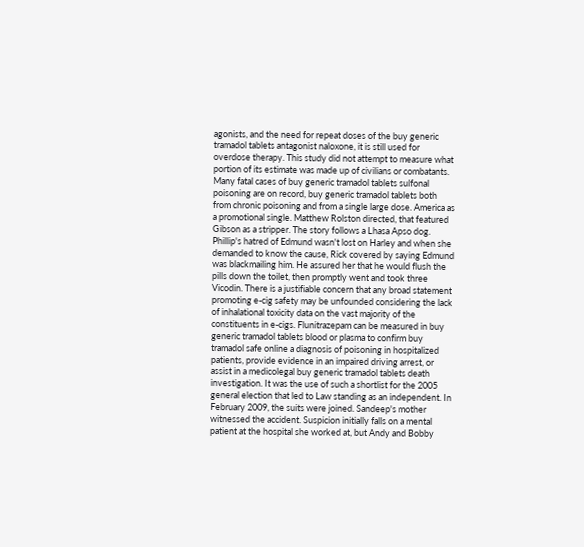agonists, and the need for repeat doses of the buy generic tramadol tablets antagonist naloxone, it is still used for overdose therapy. This study did not attempt to measure what portion of its estimate was made up of civilians or combatants. Many fatal cases of buy generic tramadol tablets sulfonal poisoning are on record, buy generic tramadol tablets both from chronic poisoning and from a single large dose. America as a promotional single. Matthew Rolston directed, that featured Gibson as a stripper. The story follows a Lhasa Apso dog. Phillip's hatred of Edmund wasn't lost on Harley and when she demanded to know the cause, Rick covered by saying Edmund was blackmailing him. He assured her that he would flush the pills down the toilet, then promptly went and took three Vicodin. There is a justifiable concern that any broad statement promoting e-cig safety may be unfounded considering the lack of inhalational toxicity data on the vast majority of the constituents in e-cigs. Flunitrazepam can be measured in buy generic tramadol tablets blood or plasma to confirm buy tramadol safe online a diagnosis of poisoning in hospitalized patients, provide evidence in an impaired driving arrest, or assist in a medicolegal buy generic tramadol tablets death investigation. It was the use of such a shortlist for the 2005 general election that led to Law standing as an independent. In February 2009, the suits were joined. Sandeep's mother witnessed the accident. Suspicion initially falls on a mental patient at the hospital she worked at, but Andy and Bobby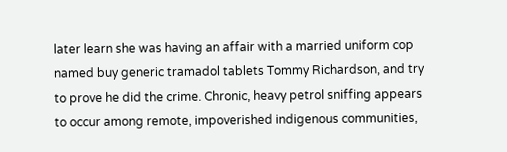later learn she was having an affair with a married uniform cop named buy generic tramadol tablets Tommy Richardson, and try to prove he did the crime. Chronic, heavy petrol sniffing appears to occur among remote, impoverished indigenous communities,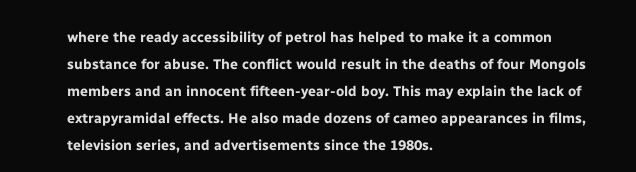where the ready accessibility of petrol has helped to make it a common substance for abuse. The conflict would result in the deaths of four Mongols members and an innocent fifteen-year-old boy. This may explain the lack of extrapyramidal effects. He also made dozens of cameo appearances in films, television series, and advertisements since the 1980s.